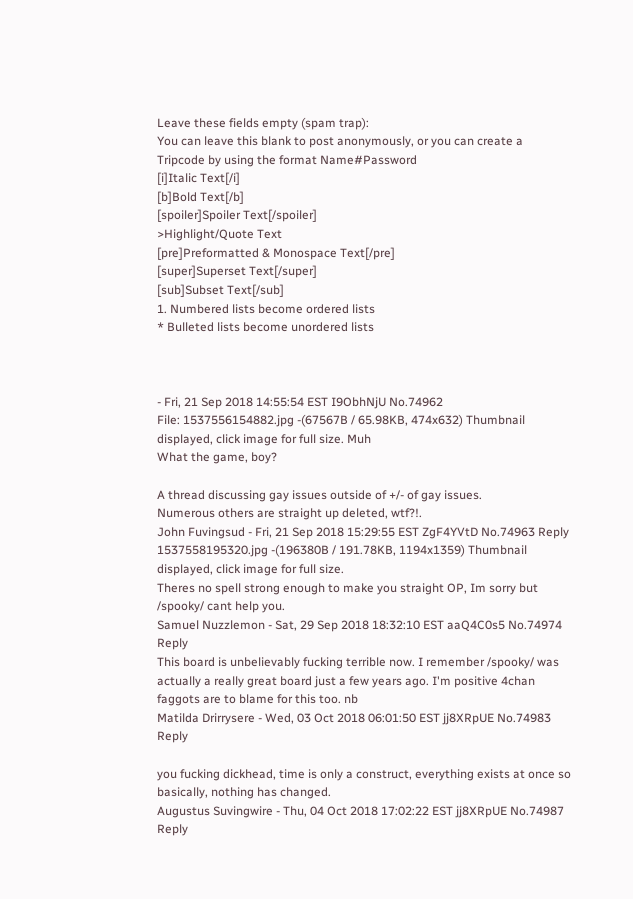Leave these fields empty (spam trap):
You can leave this blank to post anonymously, or you can create a Tripcode by using the format Name#Password
[i]Italic Text[/i]
[b]Bold Text[/b]
[spoiler]Spoiler Text[/spoiler]
>Highlight/Quote Text
[pre]Preformatted & Monospace Text[/pre]
[super]Superset Text[/super]
[sub]Subset Text[/sub]
1. Numbered lists become ordered lists
* Bulleted lists become unordered lists



- Fri, 21 Sep 2018 14:55:54 EST I9ObhNjU No.74962
File: 1537556154882.jpg -(67567B / 65.98KB, 474x632) Thumbnail displayed, click image for full size. Muh
What the game, boy?

A thread discussing gay issues outside of +/- of gay issues.
Numerous others are straight up deleted, wtf?!.
John Fuvingsud - Fri, 21 Sep 2018 15:29:55 EST ZgF4YVtD No.74963 Reply
1537558195320.jpg -(196380B / 191.78KB, 1194x1359) Thumbnail displayed, click image for full size.
Theres no spell strong enough to make you straight OP, Im sorry but /spooky/ cant help you.
Samuel Nuzzlemon - Sat, 29 Sep 2018 18:32:10 EST aaQ4C0s5 No.74974 Reply
This board is unbelievably fucking terrible now. I remember /spooky/ was actually a really great board just a few years ago. I'm positive 4chan faggots are to blame for this too. nb
Matilda Drirrysere - Wed, 03 Oct 2018 06:01:50 EST jj8XRpUE No.74983 Reply

you fucking dickhead, time is only a construct, everything exists at once so basically, nothing has changed.
Augustus Suvingwire - Thu, 04 Oct 2018 17:02:22 EST jj8XRpUE No.74987 Reply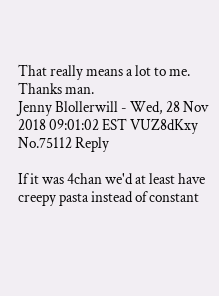That really means a lot to me. Thanks man.
Jenny Blollerwill - Wed, 28 Nov 2018 09:01:02 EST VUZ8dKxy No.75112 Reply

If it was 4chan we'd at least have creepy pasta instead of constant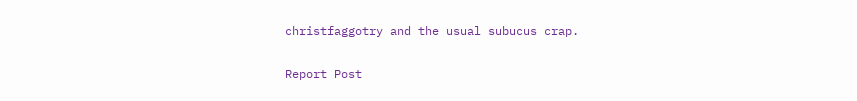christfaggotry and the usual subucus crap.

Report Post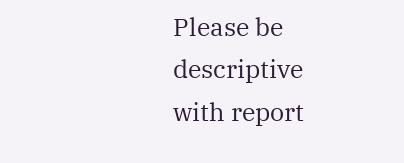Please be descriptive with report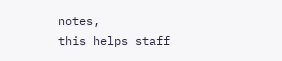notes,
this helps staff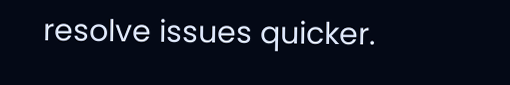resolve issues quicker.